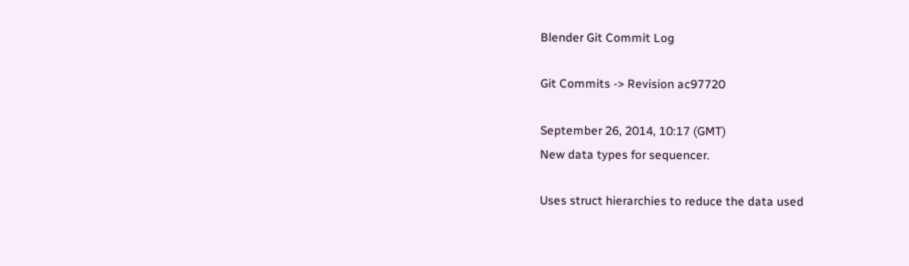Blender Git Commit Log

Git Commits -> Revision ac97720

September 26, 2014, 10:17 (GMT)
New data types for sequencer.

Uses struct hierarchies to reduce the data used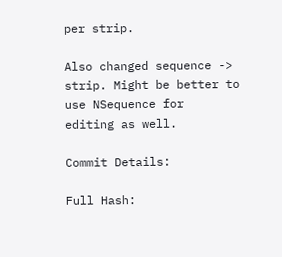per strip.

Also changed sequence -> strip. Might be better to use NSequence for
editing as well.

Commit Details:

Full Hash: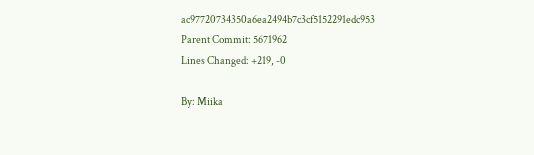ac97720734350a6ea2494b7c3cf5152291edc953
Parent Commit: 5671962
Lines Changed: +219, -0

By: Miika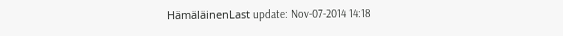HämäläinenLast update: Nov-07-2014 14:18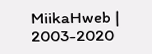MiikaHweb | 2003-2020